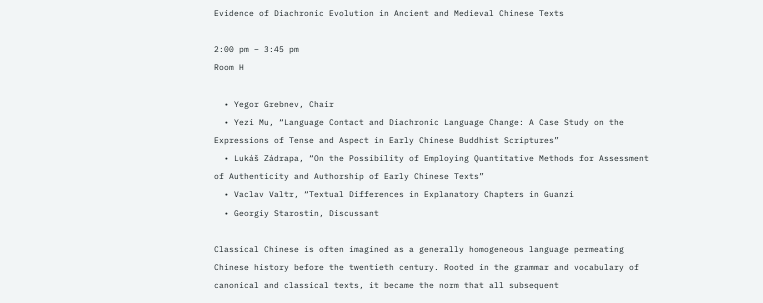Evidence of Diachronic Evolution in Ancient and Medieval Chinese Texts

2:00 pm – 3:45 pm
Room H

  • Yegor Grebnev, Chair
  • Yezi Mu, “Language Contact and Diachronic Language Change: A Case Study on the Expressions of Tense and Aspect in Early Chinese Buddhist Scriptures”
  • Lukáš Zádrapa, “On the Possibility of Employing Quantitative Methods for Assessment of Authenticity and Authorship of Early Chinese Texts”
  • Vaclav Valtr, “Textual Differences in Explanatory Chapters in Guanzi
  • Georgiy Starostin, Discussant

Classical Chinese is often imagined as a generally homogeneous language permeating Chinese history before the twentieth century. Rooted in the grammar and vocabulary of canonical and classical texts, it became the norm that all subsequent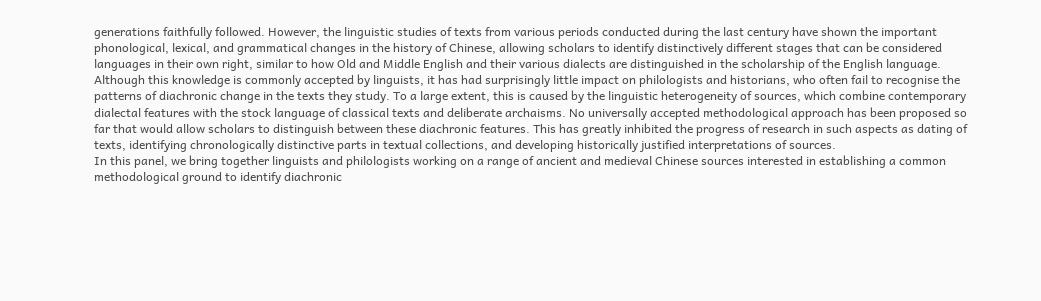generations faithfully followed. However, the linguistic studies of texts from various periods conducted during the last century have shown the important phonological, lexical, and grammatical changes in the history of Chinese, allowing scholars to identify distinctively different stages that can be considered languages in their own right, similar to how Old and Middle English and their various dialects are distinguished in the scholarship of the English language. Although this knowledge is commonly accepted by linguists, it has had surprisingly little impact on philologists and historians, who often fail to recognise the patterns of diachronic change in the texts they study. To a large extent, this is caused by the linguistic heterogeneity of sources, which combine contemporary dialectal features with the stock language of classical texts and deliberate archaisms. No universally accepted methodological approach has been proposed so far that would allow scholars to distinguish between these diachronic features. This has greatly inhibited the progress of research in such aspects as dating of texts, identifying chronologically distinctive parts in textual collections, and developing historically justified interpretations of sources.
In this panel, we bring together linguists and philologists working on a range of ancient and medieval Chinese sources interested in establishing a common methodological ground to identify diachronic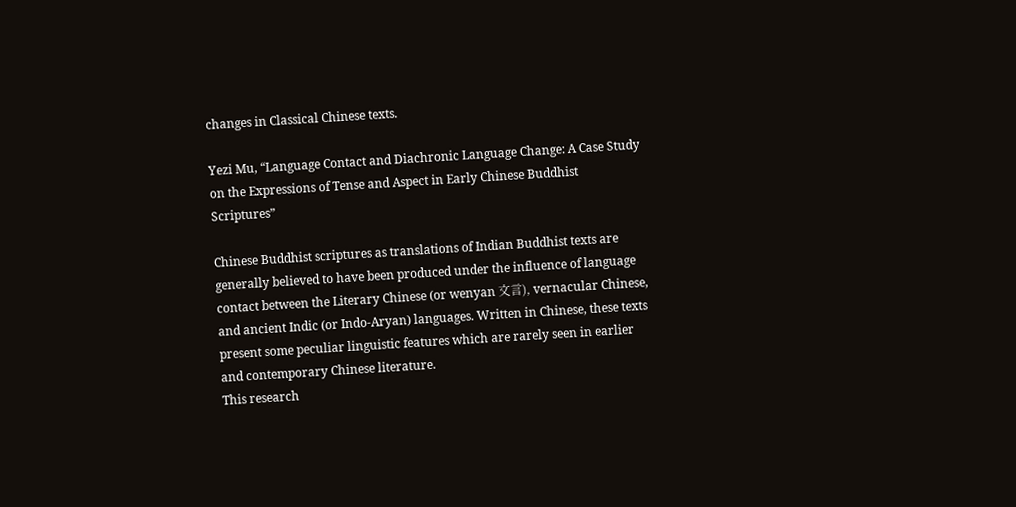changes in Classical Chinese texts.

Yezi Mu, “Language Contact and Diachronic Language Change: A Case Study on the Expressions of Tense and Aspect in Early Chinese Buddhist Scriptures”

Chinese Buddhist scriptures as translations of Indian Buddhist texts are generally believed to have been produced under the influence of language contact between the Literary Chinese (or wenyan 文言), vernacular Chinese, and ancient Indic (or Indo-Aryan) languages. Written in Chinese, these texts present some peculiar linguistic features which are rarely seen in earlier and contemporary Chinese literature.
This research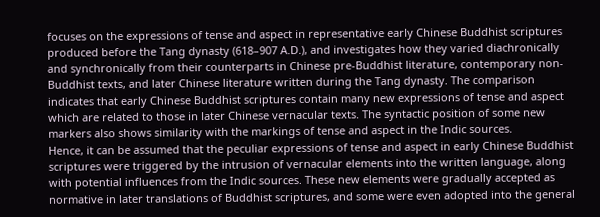focuses on the expressions of tense and aspect in representative early Chinese Buddhist scriptures produced before the Tang dynasty (618–907 A.D.), and investigates how they varied diachronically and synchronically from their counterparts in Chinese pre-Buddhist literature, contemporary non-Buddhist texts, and later Chinese literature written during the Tang dynasty. The comparison indicates that early Chinese Buddhist scriptures contain many new expressions of tense and aspect which are related to those in later Chinese vernacular texts. The syntactic position of some new markers also shows similarity with the markings of tense and aspect in the Indic sources.
Hence, it can be assumed that the peculiar expressions of tense and aspect in early Chinese Buddhist scriptures were triggered by the intrusion of vernacular elements into the written language, along with potential influences from the Indic sources. These new elements were gradually accepted as normative in later translations of Buddhist scriptures, and some were even adopted into the general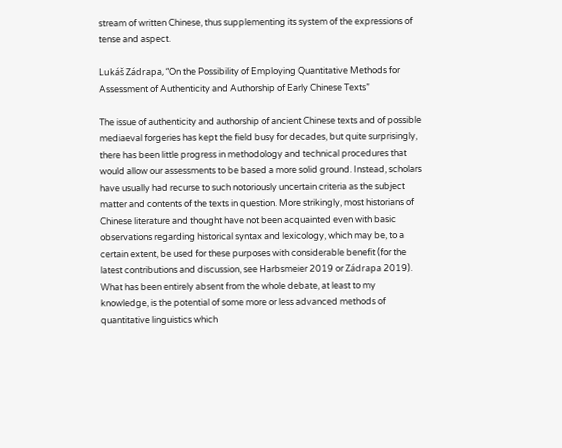stream of written Chinese, thus supplementing its system of the expressions of tense and aspect.

Lukáš Zádrapa, “On the Possibility of Employing Quantitative Methods for Assessment of Authenticity and Authorship of Early Chinese Texts”

The issue of authenticity and authorship of ancient Chinese texts and of possible mediaeval forgeries has kept the field busy for decades, but quite surprisingly, there has been little progress in methodology and technical procedures that would allow our assessments to be based a more solid ground. Instead, scholars have usually had recurse to such notoriously uncertain criteria as the subject matter and contents of the texts in question. More strikingly, most historians of Chinese literature and thought have not been acquainted even with basic observations regarding historical syntax and lexicology, which may be, to a certain extent, be used for these purposes with considerable benefit (for the latest contributions and discussion, see Harbsmeier 2019 or Zádrapa 2019). What has been entirely absent from the whole debate, at least to my knowledge, is the potential of some more or less advanced methods of quantitative linguistics which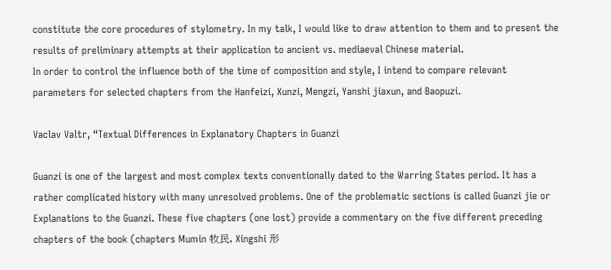constitute the core procedures of stylometry. In my talk, I would like to draw attention to them and to present the results of preliminary attempts at their application to ancient vs. mediaeval Chinese material.
In order to control the influence both of the time of composition and style, I intend to compare relevant parameters for selected chapters from the Hanfeizi, Xunzi, Mengzi, Yanshi jiaxun, and Baopuzi.

Vaclav Valtr, “Textual Differences in Explanatory Chapters in Guanzi

Guanzi is one of the largest and most complex texts conventionally dated to the Warring States period. It has a rather complicated history with many unresolved problems. One of the problematic sections is called Guanzi jie or Explanations to the Guanzi. These five chapters (one lost) provide a commentary on the five different preceding chapters of the book (chapters Mumin 牧民, Xingshi 形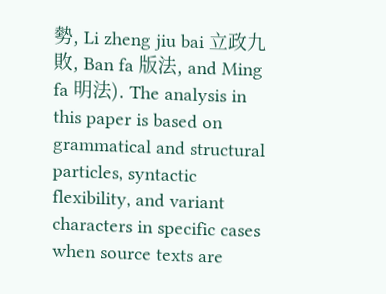勢, Li zheng jiu bai 立政九敗, Ban fa 版法, and Ming fa 明法). The analysis in this paper is based on grammatical and structural particles, syntactic flexibility, and variant characters in specific cases when source texts are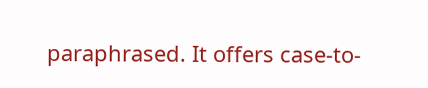paraphrased. It offers case-to-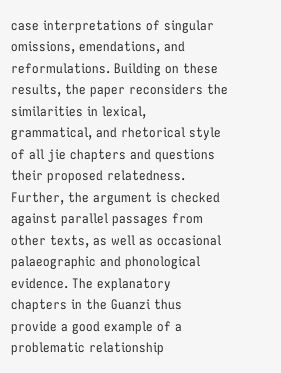case interpretations of singular omissions, emendations, and reformulations. Building on these results, the paper reconsiders the similarities in lexical, grammatical, and rhetorical style of all jie chapters and questions their proposed relatedness. Further, the argument is checked against parallel passages from other texts, as well as occasional palaeographic and phonological evidence. The explanatory chapters in the Guanzi thus provide a good example of a problematic relationship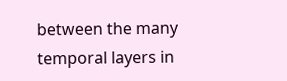between the many temporal layers in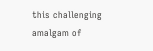this challenging amalgam of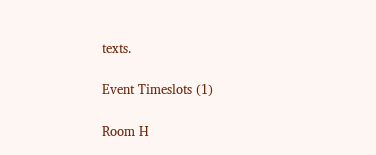texts.

Event Timeslots (1)

Room H